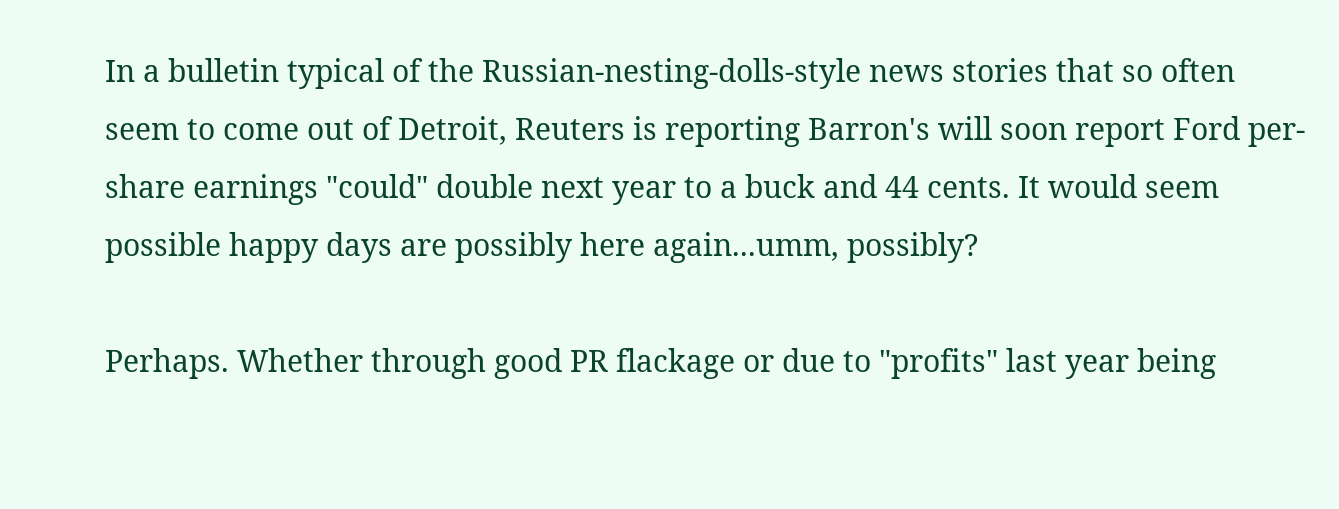In a bulletin typical of the Russian-nesting-dolls-style news stories that so often seem to come out of Detroit, Reuters is reporting Barron's will soon report Ford per-share earnings "could" double next year to a buck and 44 cents. It would seem possible happy days are possibly here again...umm, possibly?

Perhaps. Whether through good PR flackage or due to "profits" last year being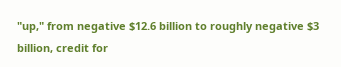"up," from negative $12.6 billion to roughly negative $3 billion, credit for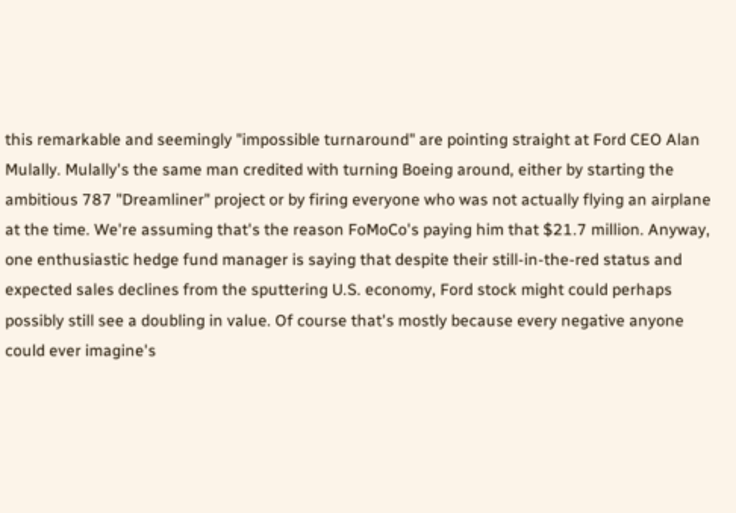this remarkable and seemingly "impossible turnaround" are pointing straight at Ford CEO Alan Mulally. Mulally's the same man credited with turning Boeing around, either by starting the ambitious 787 "Dreamliner" project or by firing everyone who was not actually flying an airplane at the time. We're assuming that's the reason FoMoCo's paying him that $21.7 million. Anyway, one enthusiastic hedge fund manager is saying that despite their still-in-the-red status and expected sales declines from the sputtering U.S. economy, Ford stock might could perhaps possibly still see a doubling in value. Of course that's mostly because every negative anyone could ever imagine's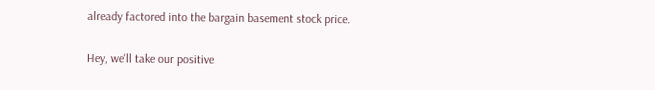already factored into the bargain basement stock price.


Hey, we'll take our positive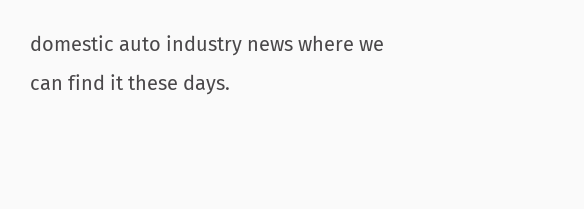domestic auto industry news where we can find it these days.